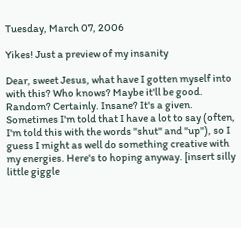Tuesday, March 07, 2006

Yikes! Just a preview of my insanity

Dear, sweet Jesus, what have I gotten myself into with this? Who knows? Maybe it'll be good. Random? Certainly. Insane? It's a given. Sometimes I'm told that I have a lot to say (often, I'm told this with the words "shut" and "up"), so I guess I might as well do something creative with my energies. Here's to hoping anyway. [insert silly little giggle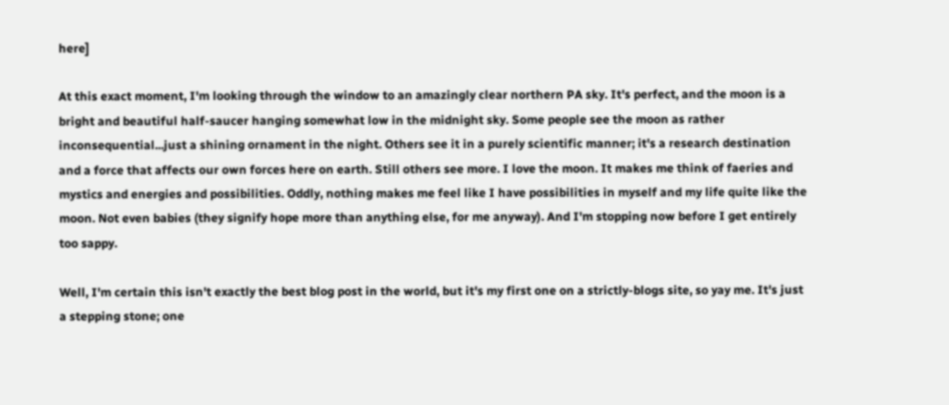here]

At this exact moment, I'm looking through the window to an amazingly clear northern PA sky. It's perfect, and the moon is a bright and beautiful half-saucer hanging somewhat low in the midnight sky. Some people see the moon as rather inconsequential...just a shining ornament in the night. Others see it in a purely scientific manner; it's a research destination and a force that affects our own forces here on earth. Still others see more. I love the moon. It makes me think of faeries and mystics and energies and possibilities. Oddly, nothing makes me feel like I have possibilities in myself and my life quite like the moon. Not even babies (they signify hope more than anything else, for me anyway). And I'm stopping now before I get entirely too sappy.

Well, I'm certain this isn't exactly the best blog post in the world, but it's my first one on a strictly-blogs site, so yay me. It's just a stepping stone; one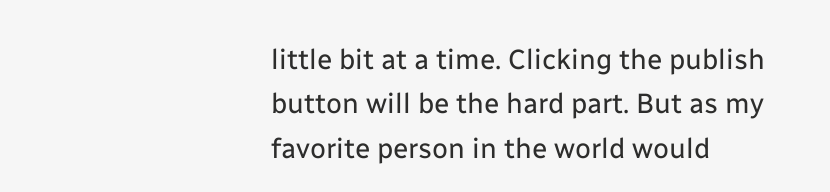little bit at a time. Clicking the publish button will be the hard part. But as my favorite person in the world would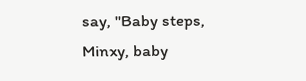say, "Baby steps, Minxy, baby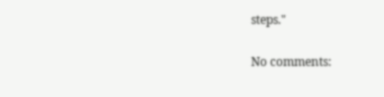steps."

No comments: